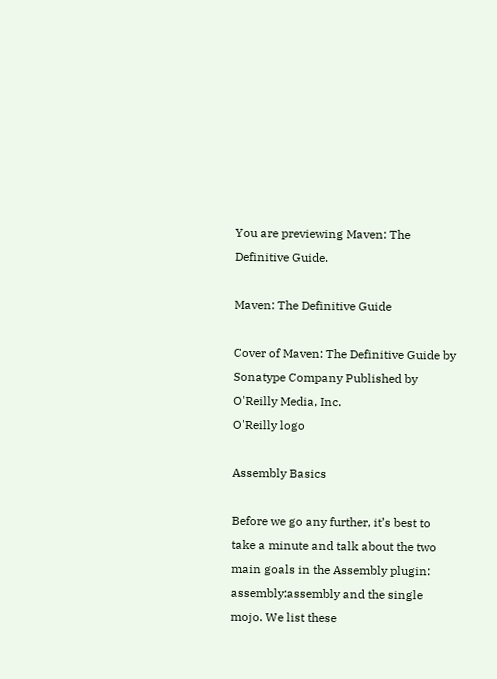You are previewing Maven: The Definitive Guide.

Maven: The Definitive Guide

Cover of Maven: The Definitive Guide by Sonatype Company Published by O'Reilly Media, Inc.
O'Reilly logo

Assembly Basics

Before we go any further, it’s best to take a minute and talk about the two main goals in the Assembly plugin: assembly:assembly and the single mojo. We list these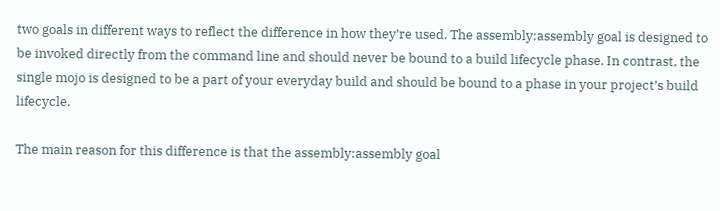two goals in different ways to reflect the difference in how they’re used. The assembly:assembly goal is designed to be invoked directly from the command line and should never be bound to a build lifecycle phase. In contrast, the single mojo is designed to be a part of your everyday build and should be bound to a phase in your project’s build lifecycle.

The main reason for this difference is that the assembly:assembly goal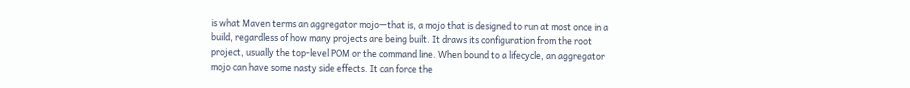is what Maven terms an aggregator mojo—that is, a mojo that is designed to run at most once in a build, regardless of how many projects are being built. It draws its configuration from the root project, usually the top-level POM or the command line. When bound to a lifecycle, an aggregator mojo can have some nasty side effects. It can force the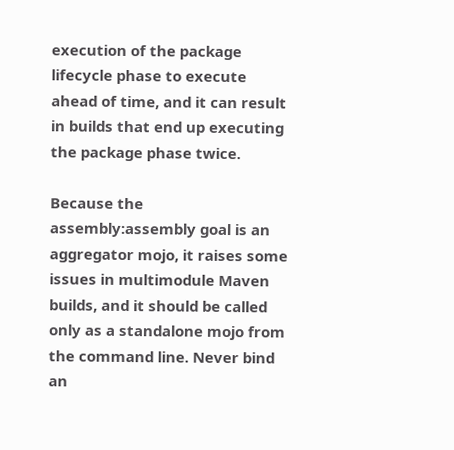execution of the package lifecycle phase to execute ahead of time, and it can result in builds that end up executing the package phase twice.

Because the assembly:assembly goal is an aggregator mojo, it raises some issues in multimodule Maven builds, and it should be called only as a standalone mojo from the command line. Never bind an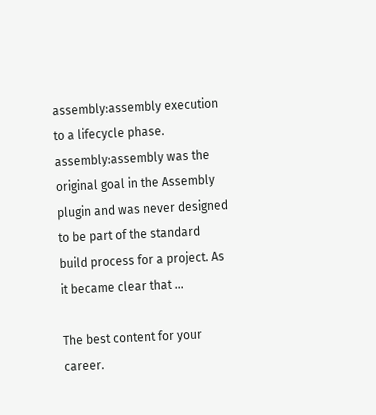assembly:assembly execution to a lifecycle phase. assembly:assembly was the original goal in the Assembly plugin and was never designed to be part of the standard build process for a project. As it became clear that ...

The best content for your career.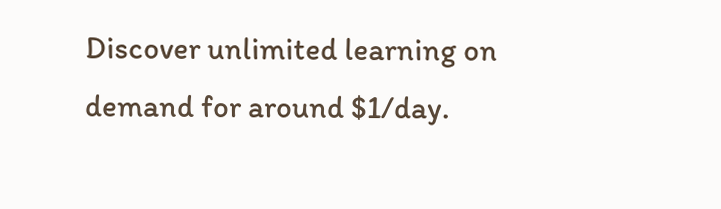Discover unlimited learning on demand for around $1/day.